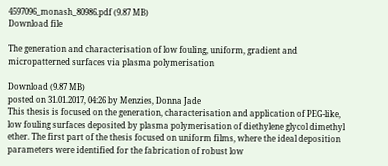4597096_monash_80986.pdf (9.87 MB)
Download file

The generation and characterisation of low fouling, uniform, gradient and micropatterned surfaces via plasma polymerisation

Download (9.87 MB)
posted on 31.01.2017, 04:26 by Menzies, Donna Jade
This thesis is focused on the generation, characterisation and application of PEG-like, low fouling surfaces deposited by plasma polymerisation of diethylene glycol dimethyl ether. The first part of the thesis focused on uniform films, where the ideal deposition parameters were identified for the fabrication of robust low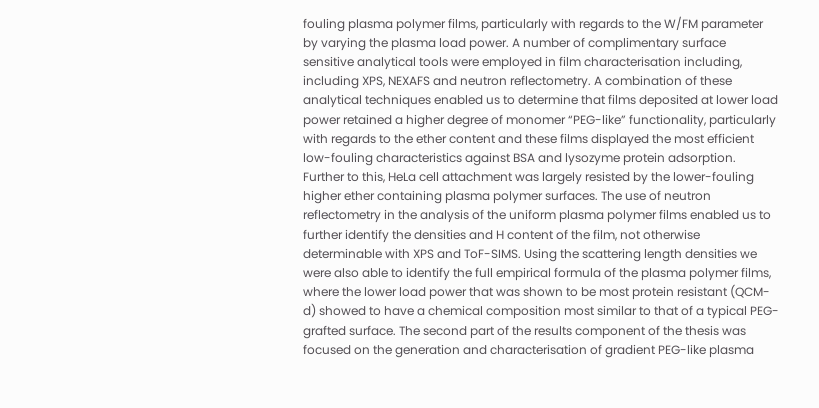fouling plasma polymer films, particularly with regards to the W/FM parameter by varying the plasma load power. A number of complimentary surface sensitive analytical tools were employed in film characterisation including, including XPS, NEXAFS and neutron reflectometry. A combination of these analytical techniques enabled us to determine that films deposited at lower load power retained a higher degree of monomer “PEG-like” functionality, particularly with regards to the ether content and these films displayed the most efficient low-fouling characteristics against BSA and lysozyme protein adsorption. Further to this, HeLa cell attachment was largely resisted by the lower-fouling higher ether containing plasma polymer surfaces. The use of neutron reflectometry in the analysis of the uniform plasma polymer films enabled us to further identify the densities and H content of the film, not otherwise determinable with XPS and ToF-SIMS. Using the scattering length densities we were also able to identify the full empirical formula of the plasma polymer films, where the lower load power that was shown to be most protein resistant (QCM-d) showed to have a chemical composition most similar to that of a typical PEG-grafted surface. The second part of the results component of the thesis was focused on the generation and characterisation of gradient PEG-like plasma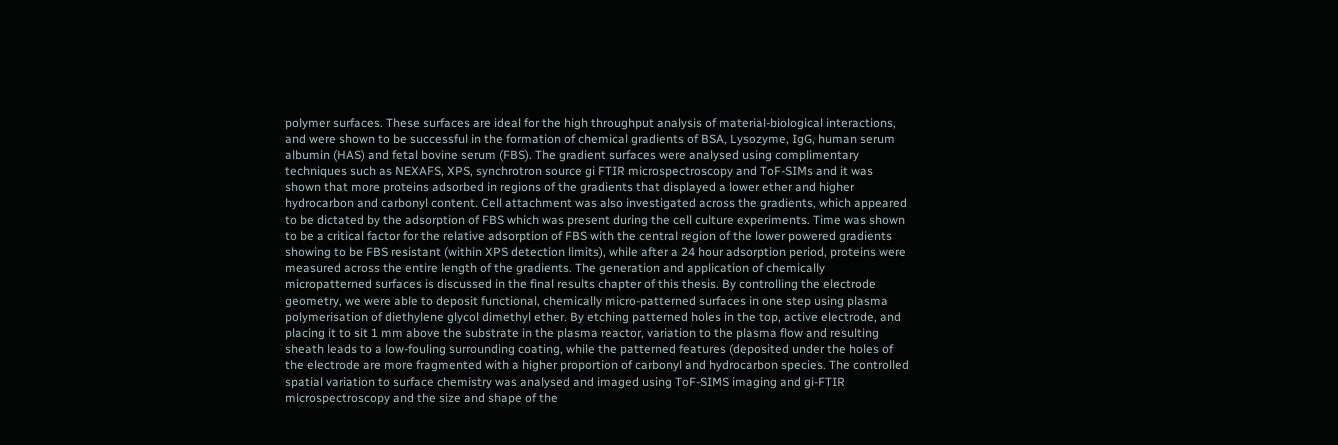polymer surfaces. These surfaces are ideal for the high throughput analysis of material-biological interactions, and were shown to be successful in the formation of chemical gradients of BSA, Lysozyme, IgG, human serum albumin (HAS) and fetal bovine serum (FBS). The gradient surfaces were analysed using complimentary techniques such as NEXAFS, XPS, synchrotron source gi FTIR microspectroscopy and ToF-SIMs and it was shown that more proteins adsorbed in regions of the gradients that displayed a lower ether and higher hydrocarbon and carbonyl content. Cell attachment was also investigated across the gradients, which appeared to be dictated by the adsorption of FBS which was present during the cell culture experiments. Time was shown to be a critical factor for the relative adsorption of FBS with the central region of the lower powered gradients showing to be FBS resistant (within XPS detection limits), while after a 24 hour adsorption period, proteins were measured across the entire length of the gradients. The generation and application of chemically micropatterned surfaces is discussed in the final results chapter of this thesis. By controlling the electrode geometry, we were able to deposit functional, chemically micro-patterned surfaces in one step using plasma polymerisation of diethylene glycol dimethyl ether. By etching patterned holes in the top, active electrode, and placing it to sit 1 mm above the substrate in the plasma reactor, variation to the plasma flow and resulting sheath leads to a low-fouling surrounding coating, while the patterned features (deposited under the holes of the electrode are more fragmented with a higher proportion of carbonyl and hydrocarbon species. The controlled spatial variation to surface chemistry was analysed and imaged using ToF-SIMS imaging and gi-FTIR microspectroscopy and the size and shape of the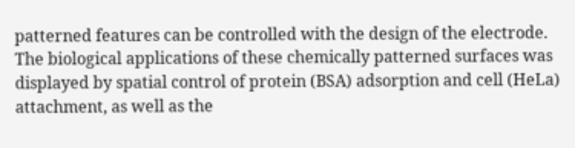patterned features can be controlled with the design of the electrode. The biological applications of these chemically patterned surfaces was displayed by spatial control of protein (BSA) adsorption and cell (HeLa) attachment, as well as the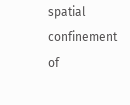spatial confinement of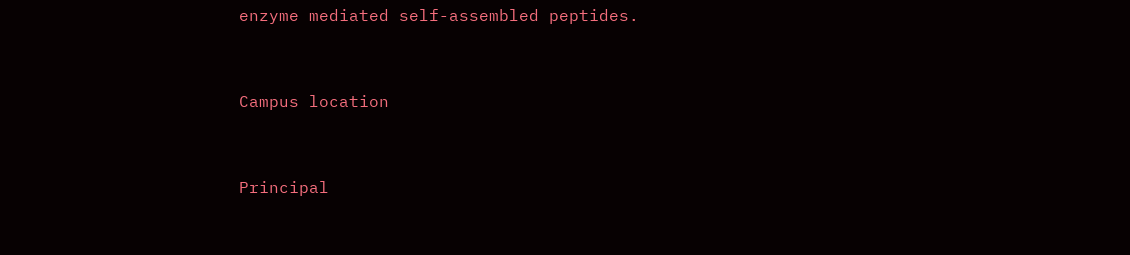enzyme mediated self-assembled peptides.


Campus location


Principal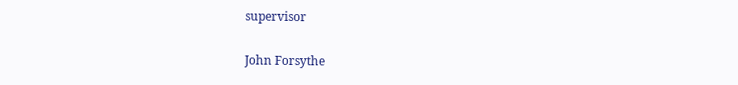supervisor

John Forsythe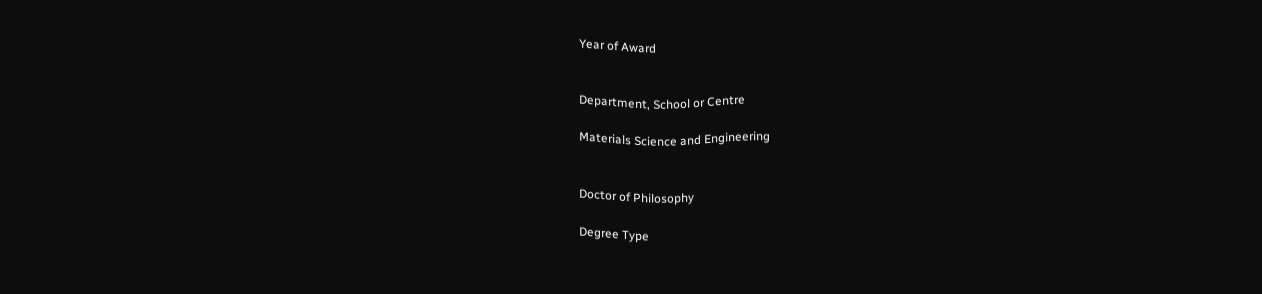Year of Award


Department, School or Centre

Materials Science and Engineering


Doctor of Philosophy

Degree Type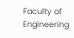Faculty of Engineering